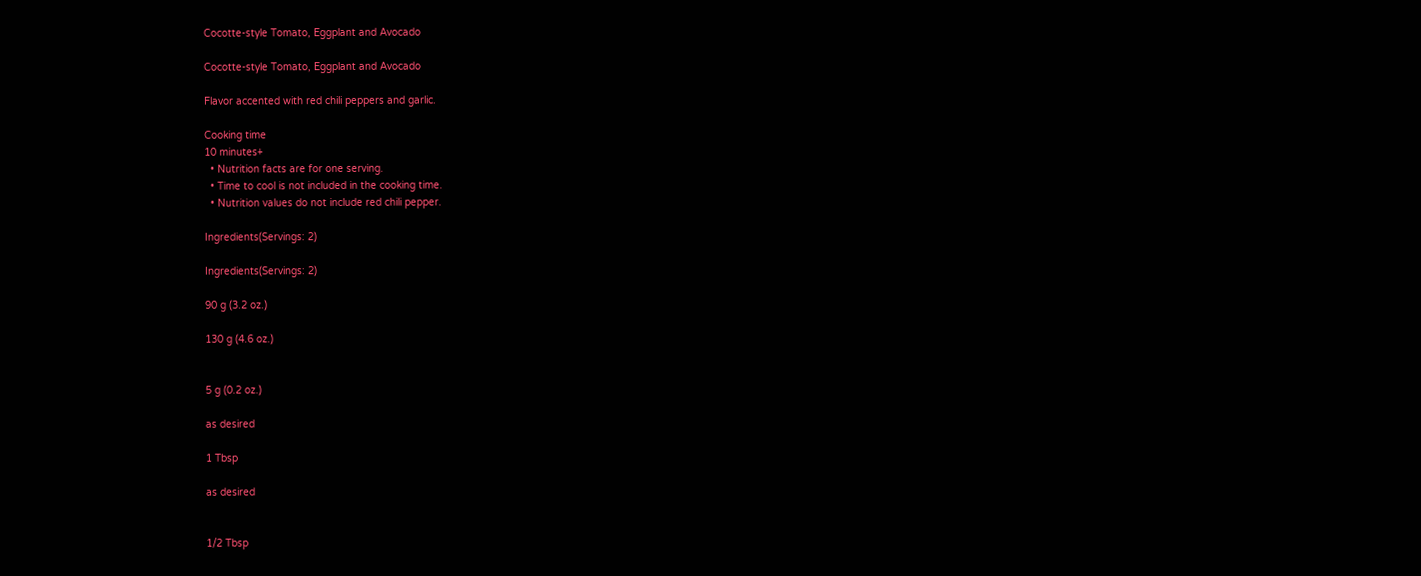Cocotte-style Tomato, Eggplant and Avocado

Cocotte-style Tomato, Eggplant and Avocado

Flavor accented with red chili peppers and garlic.

Cooking time
10 minutes+
  • Nutrition facts are for one serving.
  • Time to cool is not included in the cooking time.
  • Nutrition values do not include red chili pepper.

Ingredients(Servings: 2)

Ingredients(Servings: 2)

90 g (3.2 oz.)

130 g (4.6 oz.)


5 g (0.2 oz.)

as desired

1 Tbsp

as desired


1/2 Tbsp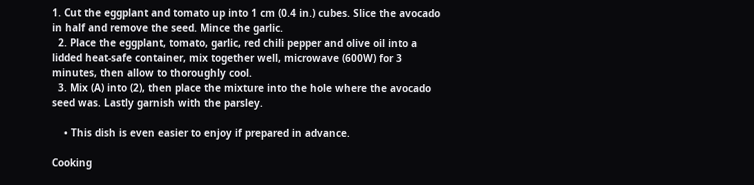1. Cut the eggplant and tomato up into 1 cm (0.4 in.) cubes. Slice the avocado in half and remove the seed. Mince the garlic.
  2. Place the eggplant, tomato, garlic, red chili pepper and olive oil into a lidded heat-safe container, mix together well, microwave (600W) for 3 minutes, then allow to thoroughly cool.
  3. Mix (A) into (2), then place the mixture into the hole where the avocado seed was. Lastly garnish with the parsley.

    • This dish is even easier to enjoy if prepared in advance.

Cooking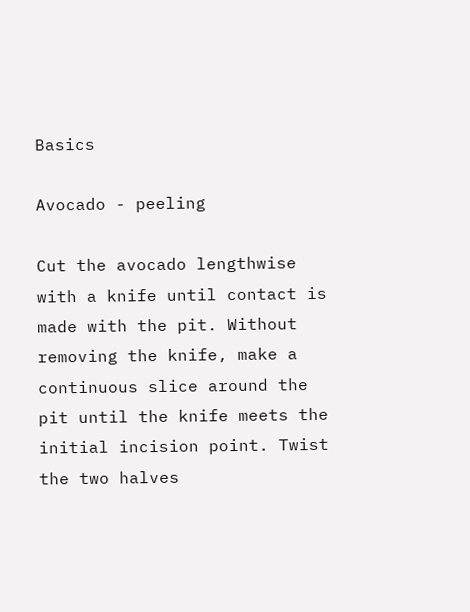Basics

Avocado - peeling

Cut the avocado lengthwise with a knife until contact is made with the pit. Without removing the knife, make a continuous slice around the pit until the knife meets the initial incision point. Twist the two halves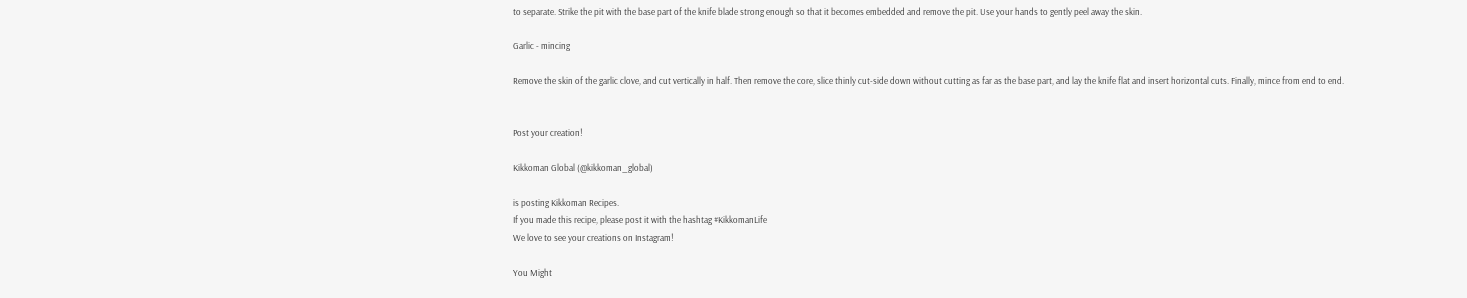to separate. Strike the pit with the base part of the knife blade strong enough so that it becomes embedded and remove the pit. Use your hands to gently peel away the skin.

Garlic - mincing

Remove the skin of the garlic clove, and cut vertically in half. Then remove the core, slice thinly cut-side down without cutting as far as the base part, and lay the knife flat and insert horizontal cuts. Finally, mince from end to end.


Post your creation!

Kikkoman Global (@kikkoman_global)

is posting Kikkoman Recipes.
If you made this recipe, please post it with the hashtag #KikkomanLife
We love to see your creations on Instagram!

You Might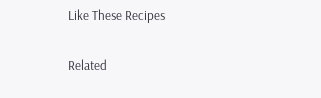Like These Recipes

Related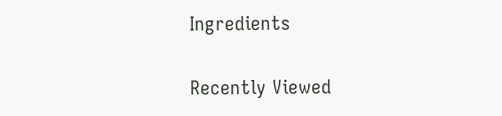Ingredients

Recently Viewed